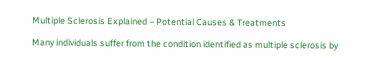Multiple Sclerosis Explained – Potential Causes & Treatments

Many individuals suffer from the condition identified as multiple sclerosis by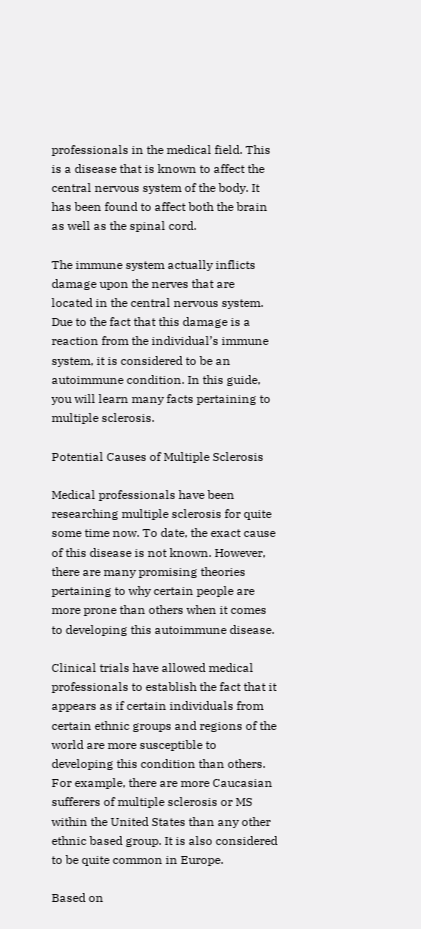professionals in the medical field. This is a disease that is known to affect the central nervous system of the body. It has been found to affect both the brain as well as the spinal cord.

The immune system actually inflicts damage upon the nerves that are located in the central nervous system. Due to the fact that this damage is a reaction from the individual’s immune system, it is considered to be an autoimmune condition. In this guide, you will learn many facts pertaining to multiple sclerosis.

Potential Causes of Multiple Sclerosis

Medical professionals have been researching multiple sclerosis for quite some time now. To date, the exact cause of this disease is not known. However, there are many promising theories pertaining to why certain people are more prone than others when it comes to developing this autoimmune disease.

Clinical trials have allowed medical professionals to establish the fact that it appears as if certain individuals from certain ethnic groups and regions of the world are more susceptible to developing this condition than others. For example, there are more Caucasian sufferers of multiple sclerosis or MS within the United States than any other ethnic based group. It is also considered to be quite common in Europe.

Based on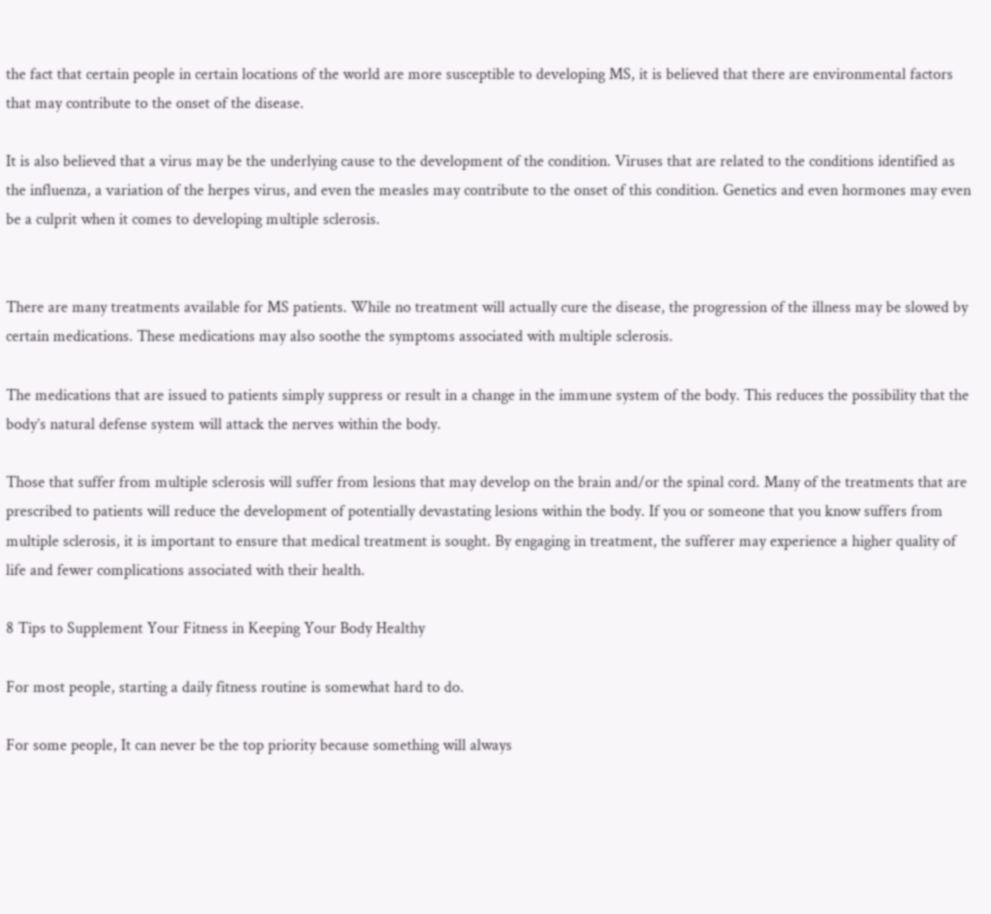the fact that certain people in certain locations of the world are more susceptible to developing MS, it is believed that there are environmental factors that may contribute to the onset of the disease.

It is also believed that a virus may be the underlying cause to the development of the condition. Viruses that are related to the conditions identified as the influenza, a variation of the herpes virus, and even the measles may contribute to the onset of this condition. Genetics and even hormones may even be a culprit when it comes to developing multiple sclerosis.


There are many treatments available for MS patients. While no treatment will actually cure the disease, the progression of the illness may be slowed by certain medications. These medications may also soothe the symptoms associated with multiple sclerosis.

The medications that are issued to patients simply suppress or result in a change in the immune system of the body. This reduces the possibility that the body’s natural defense system will attack the nerves within the body.

Those that suffer from multiple sclerosis will suffer from lesions that may develop on the brain and/or the spinal cord. Many of the treatments that are prescribed to patients will reduce the development of potentially devastating lesions within the body. If you or someone that you know suffers from multiple sclerosis, it is important to ensure that medical treatment is sought. By engaging in treatment, the sufferer may experience a higher quality of life and fewer complications associated with their health.

8 Tips to Supplement Your Fitness in Keeping Your Body Healthy

For most people, starting a daily fitness routine is somewhat hard to do.

For some people, It can never be the top priority because something will always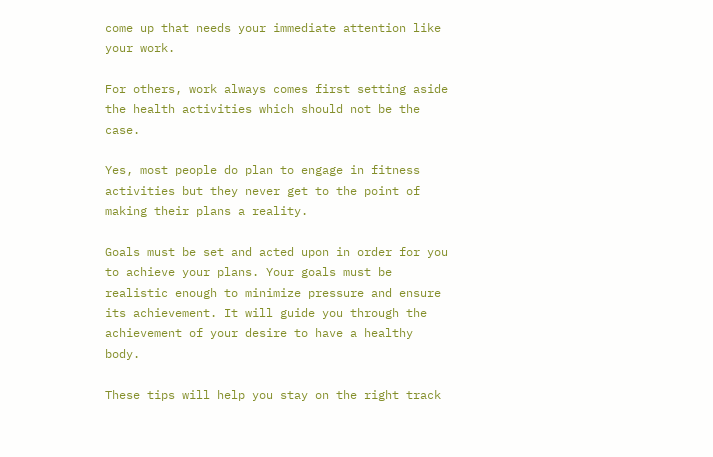come up that needs your immediate attention like your work.

For others, work always comes first setting aside the health activities which should not be the case.

Yes, most people do plan to engage in fitness activities but they never get to the point of making their plans a reality.

Goals must be set and acted upon in order for you to achieve your plans. Your goals must be realistic enough to minimize pressure and ensure its achievement. It will guide you through the achievement of your desire to have a healthy body.

These tips will help you stay on the right track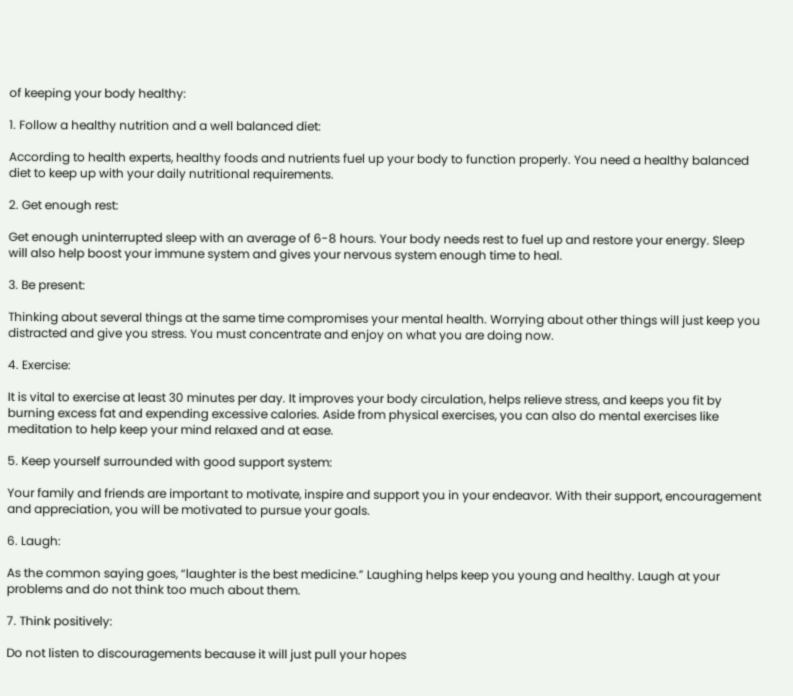of keeping your body healthy:

1. Follow a healthy nutrition and a well balanced diet:

According to health experts, healthy foods and nutrients fuel up your body to function properly. You need a healthy balanced diet to keep up with your daily nutritional requirements.

2. Get enough rest:

Get enough uninterrupted sleep with an average of 6-8 hours. Your body needs rest to fuel up and restore your energy. Sleep will also help boost your immune system and gives your nervous system enough time to heal.

3. Be present:

Thinking about several things at the same time compromises your mental health. Worrying about other things will just keep you distracted and give you stress. You must concentrate and enjoy on what you are doing now.

4. Exercise:

It is vital to exercise at least 30 minutes per day. It improves your body circulation, helps relieve stress, and keeps you fit by burning excess fat and expending excessive calories. Aside from physical exercises, you can also do mental exercises like meditation to help keep your mind relaxed and at ease.

5. Keep yourself surrounded with good support system:

Your family and friends are important to motivate, inspire and support you in your endeavor. With their support, encouragement and appreciation, you will be motivated to pursue your goals.

6. Laugh:

As the common saying goes, “laughter is the best medicine.” Laughing helps keep you young and healthy. Laugh at your problems and do not think too much about them.

7. Think positively:

Do not listen to discouragements because it will just pull your hopes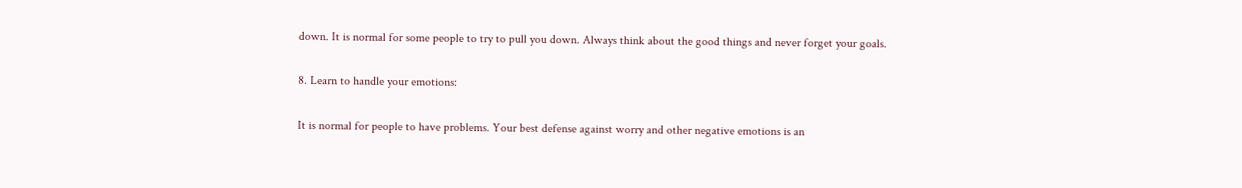down. It is normal for some people to try to pull you down. Always think about the good things and never forget your goals.

8. Learn to handle your emotions:

It is normal for people to have problems. Your best defense against worry and other negative emotions is an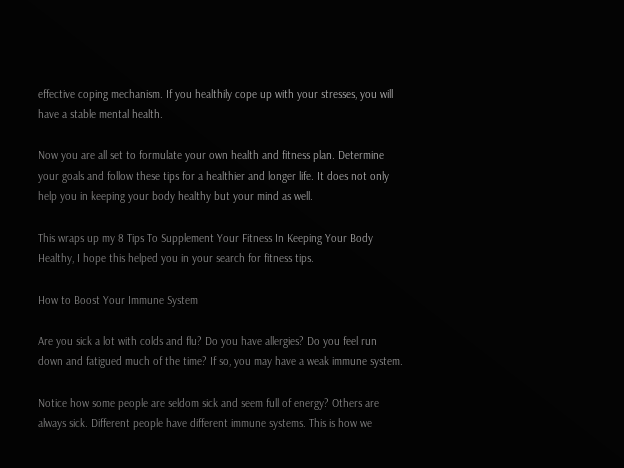effective coping mechanism. If you healthily cope up with your stresses, you will have a stable mental health.

Now you are all set to formulate your own health and fitness plan. Determine your goals and follow these tips for a healthier and longer life. It does not only help you in keeping your body healthy but your mind as well.

This wraps up my 8 Tips To Supplement Your Fitness In Keeping Your Body Healthy, I hope this helped you in your search for fitness tips.

How to Boost Your Immune System

Are you sick a lot with colds and flu? Do you have allergies? Do you feel run down and fatigued much of the time? If so, you may have a weak immune system.

Notice how some people are seldom sick and seem full of energy? Others are always sick. Different people have different immune systems. This is how we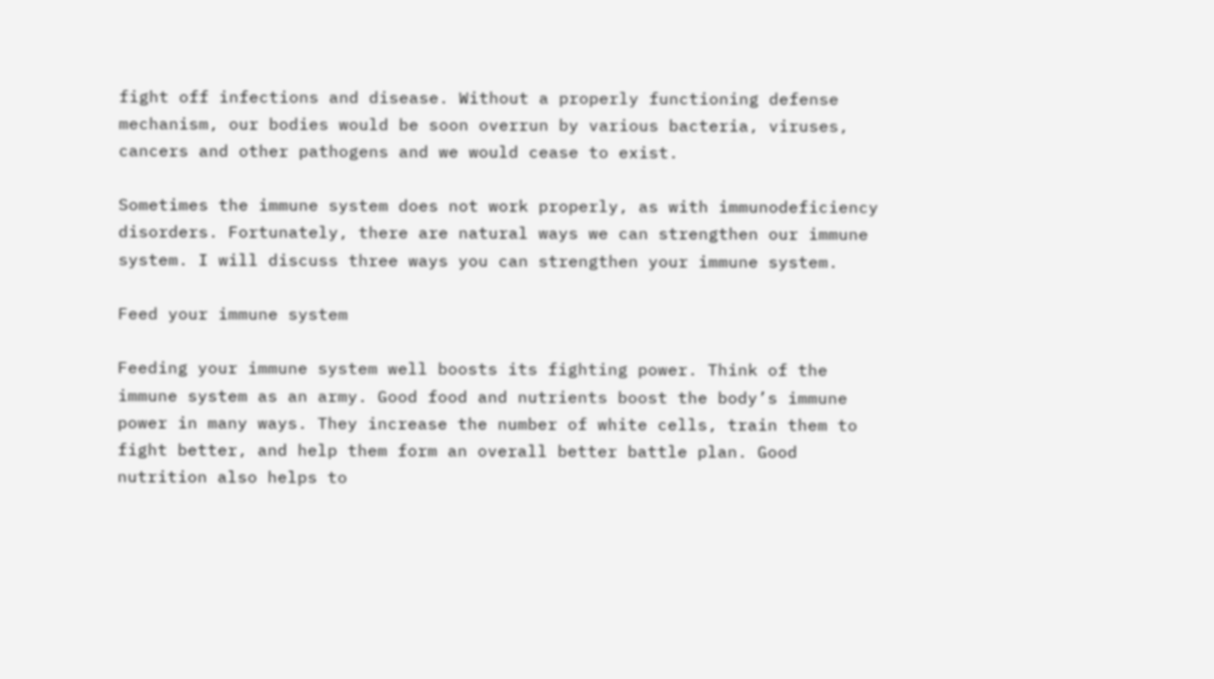fight off infections and disease. Without a properly functioning defense mechanism, our bodies would be soon overrun by various bacteria, viruses, cancers and other pathogens and we would cease to exist.

Sometimes the immune system does not work properly, as with immunodeficiency disorders. Fortunately, there are natural ways we can strengthen our immune system. I will discuss three ways you can strengthen your immune system.

Feed your immune system

Feeding your immune system well boosts its fighting power. Think of the immune system as an army. Good food and nutrients boost the body’s immune power in many ways. They increase the number of white cells, train them to fight better, and help them form an overall better battle plan. Good nutrition also helps to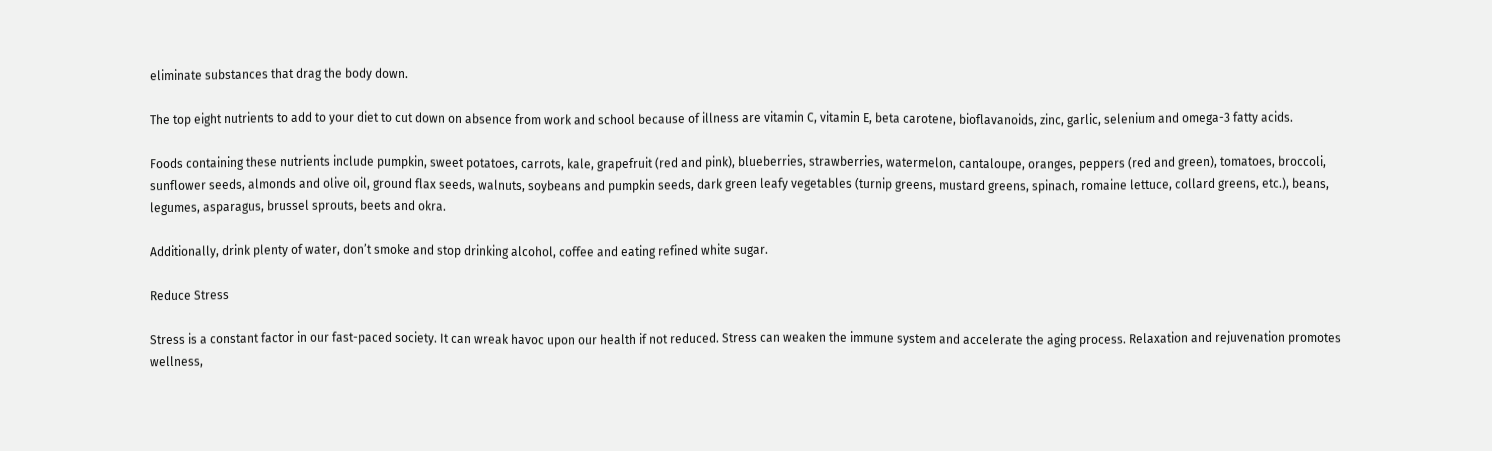eliminate substances that drag the body down.

The top eight nutrients to add to your diet to cut down on absence from work and school because of illness are vitamin C, vitamin E, beta carotene, bioflavanoids, zinc, garlic, selenium and omega-3 fatty acids.

Foods containing these nutrients include pumpkin, sweet potatoes, carrots, kale, grapefruit (red and pink), blueberries, strawberries, watermelon, cantaloupe, oranges, peppers (red and green), tomatoes, broccoli, sunflower seeds, almonds and olive oil, ground flax seeds, walnuts, soybeans and pumpkin seeds, dark green leafy vegetables (turnip greens, mustard greens, spinach, romaine lettuce, collard greens, etc.), beans, legumes, asparagus, brussel sprouts, beets and okra.

Additionally, drink plenty of water, don’t smoke and stop drinking alcohol, coffee and eating refined white sugar.

Reduce Stress

Stress is a constant factor in our fast-paced society. It can wreak havoc upon our health if not reduced. Stress can weaken the immune system and accelerate the aging process. Relaxation and rejuvenation promotes wellness,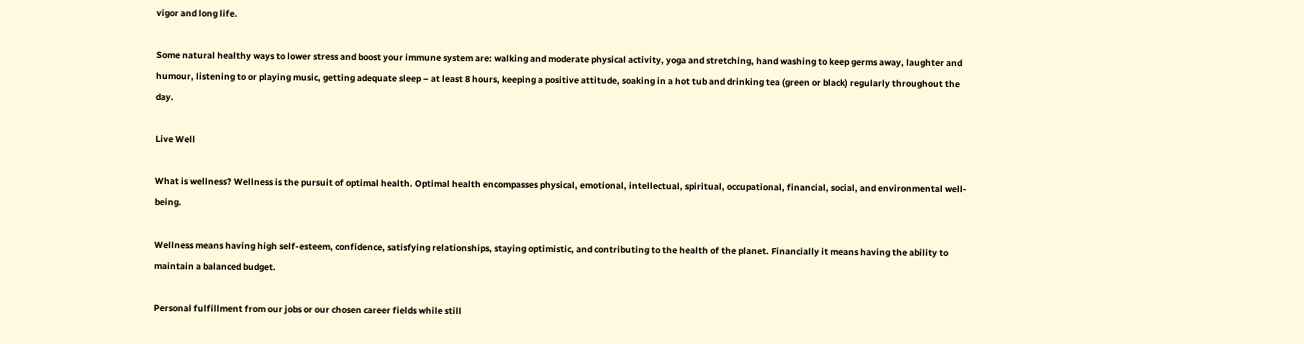vigor and long life.

Some natural healthy ways to lower stress and boost your immune system are: walking and moderate physical activity, yoga and stretching, hand washing to keep germs away, laughter and humour, listening to or playing music, getting adequate sleep – at least 8 hours, keeping a positive attitude, soaking in a hot tub and drinking tea (green or black) regularly throughout the day.

Live Well

What is wellness? Wellness is the pursuit of optimal health. Optimal health encompasses physical, emotional, intellectual, spiritual, occupational, financial, social, and environmental well-being.

Wellness means having high self-esteem, confidence, satisfying relationships, staying optimistic, and contributing to the health of the planet. Financially it means having the ability to maintain a balanced budget.

Personal fulfillment from our jobs or our chosen career fields while still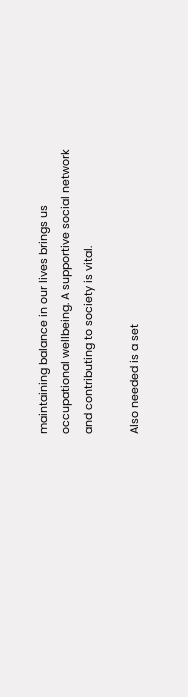maintaining balance in our lives brings us occupational wellbeing. A supportive social network and contributing to society is vital.

Also needed is a set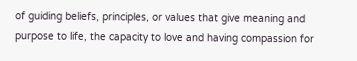of guiding beliefs, principles, or values that give meaning and purpose to life, the capacity to love and having compassion for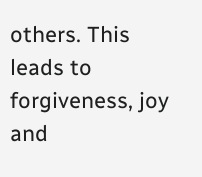others. This leads to forgiveness, joy and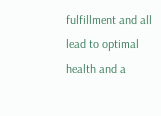fulfillment and all lead to optimal health and a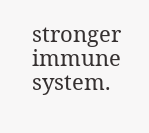stronger immune system.